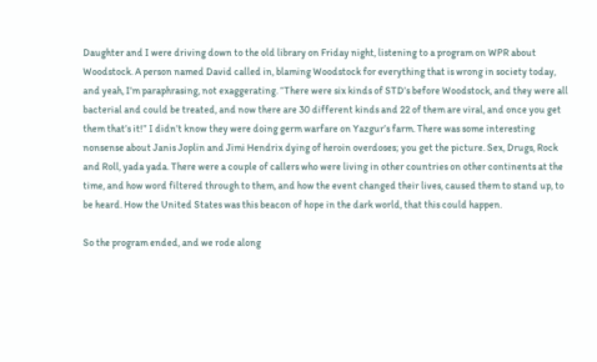Daughter and I were driving down to the old library on Friday night, listening to a program on WPR about Woodstock. A person named David called in, blaming Woodstock for everything that is wrong in society today, and yeah, I’m paraphrasing, not exaggerating. “There were six kinds of STD’s before Woodstock, and they were all bacterial and could be treated, and now there are 30 different kinds and 22 of them are viral, and once you get them that’s it!” I didn’t know they were doing germ warfare on Yazgur’s farm. There was some interesting nonsense about Janis Joplin and Jimi Hendrix dying of heroin overdoses; you get the picture. Sex, Drugs, Rock and Roll, yada yada. There were a couple of callers who were living in other countries on other continents at the time, and how word filtered through to them, and how the event changed their lives, caused them to stand up, to be heard. How the United States was this beacon of hope in the dark world, that this could happen.

So the program ended, and we rode along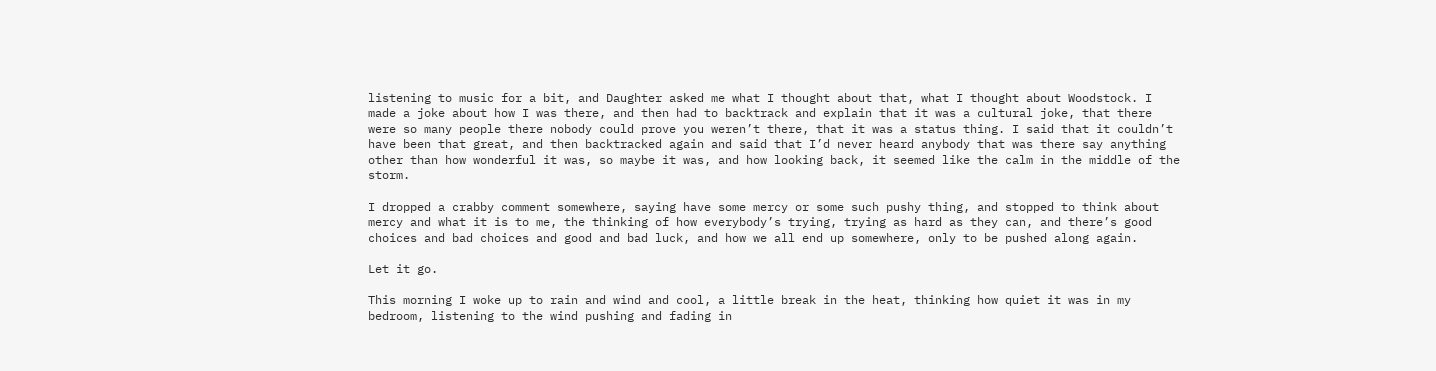listening to music for a bit, and Daughter asked me what I thought about that, what I thought about Woodstock. I made a joke about how I was there, and then had to backtrack and explain that it was a cultural joke, that there were so many people there nobody could prove you weren’t there, that it was a status thing. I said that it couldn’t have been that great, and then backtracked again and said that I’d never heard anybody that was there say anything other than how wonderful it was, so maybe it was, and how looking back, it seemed like the calm in the middle of the storm.

I dropped a crabby comment somewhere, saying have some mercy or some such pushy thing, and stopped to think about mercy and what it is to me, the thinking of how everybody’s trying, trying as hard as they can, and there’s good choices and bad choices and good and bad luck, and how we all end up somewhere, only to be pushed along again.

Let it go.

This morning I woke up to rain and wind and cool, a little break in the heat, thinking how quiet it was in my bedroom, listening to the wind pushing and fading in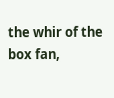the whir of the box fan,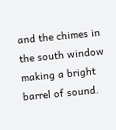and the chimes in the south window making a bright barrel of sound.